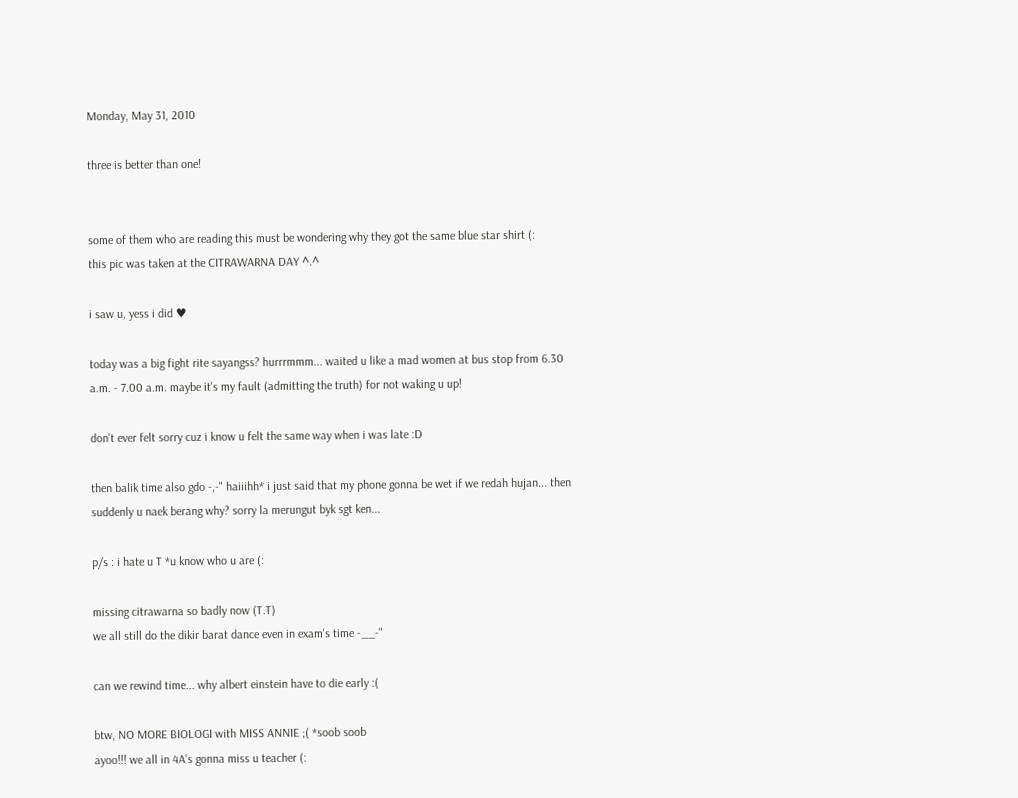Monday, May 31, 2010

three is better than one!


some of them who are reading this must be wondering why they got the same blue star shirt (:
this pic was taken at the CITRAWARNA DAY ^.^

i saw u, yess i did ♥

today was a big fight rite sayangss? hurrrmmm... waited u like a mad women at bus stop from 6.30 a.m. - 7.00 a.m. maybe it's my fault (admitting the truth) for not waking u up!

don't ever felt sorry cuz i know u felt the same way when i was late :D

then balik time also gdo -,-" haiiihh* i just said that my phone gonna be wet if we redah hujan... then suddenly u naek berang why? sorry la merungut byk sgt ken...

p/s : i hate u T *u know who u are (:

missing citrawarna so badly now (T.T)
we all still do the dikir barat dance even in exam's time -__-"

can we rewind time... why albert einstein have to die early :(

btw, NO MORE BIOLOGI with MISS ANNIE ;( *soob soob
ayoo!!! we all in 4A's gonna miss u teacher (: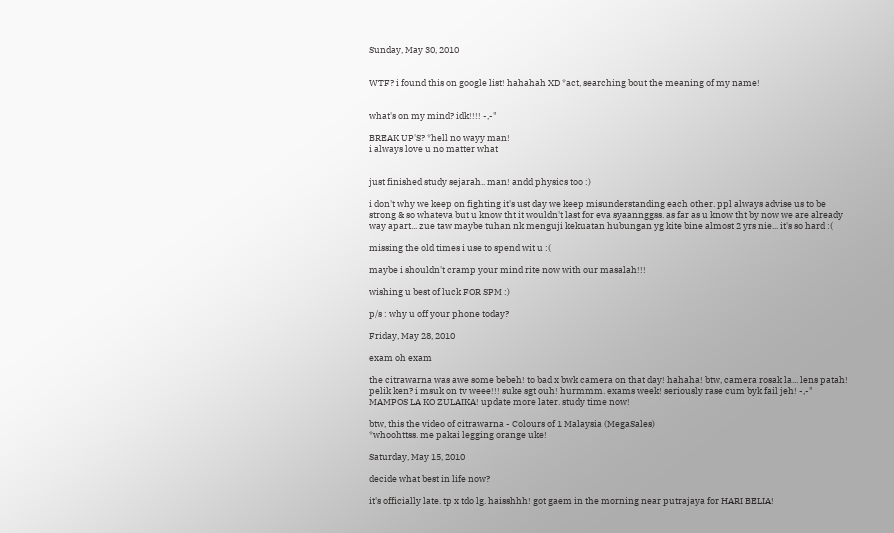Sunday, May 30, 2010


WTF? i found this on google list! hahahah XD *act, searching bout the meaning of my name!


what's on my mind? idk!!!! -,-"

BREAK UP'S? *hell no wayy man!
i always love u no matter what


just finished study sejarah.. man! andd physics too :)

i don't why we keep on fighting it's ust day we keep misunderstanding each other. ppl always advise us to be strong & so whateva but u know tht it wouldn't last for eva syaannggss. as far as u know tht by now we are already way apart... zue taw maybe tuhan nk menguji kekuatan hubungan yg kite bine almost 2 yrs nie... it's so hard :(

missing the old times i use to spend wit u :(

maybe i shouldn't cramp your mind rite now with our masalah!!!

wishing u best of luck FOR SPM :)

p/s : why u off your phone today?

Friday, May 28, 2010

exam oh exam

the citrawarna was awe some bebeh! to bad x bwk camera on that day! hahaha! btw, camera rosak la... lens patah! pelik ken? i msuk on tv weee!!! suke sgt ouh! hurmmm. exams week! seriously rase cum byk fail jeh! -,-" MAMPOS LA KO ZULAIKA! update more later. study time now!

btw, this the video of citrawarna - Colours of 1 Malaysia (MegaSales)
*whoohttss. me pakai legging orange uke!

Saturday, May 15, 2010

decide what best in life now?

it's officially late. tp x tdo lg. haisshhh! got gaem in the morning near putrajaya for HARI BELIA!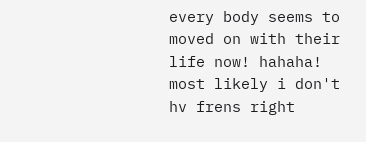every body seems to moved on with their life now! hahaha! most likely i don't hv frens right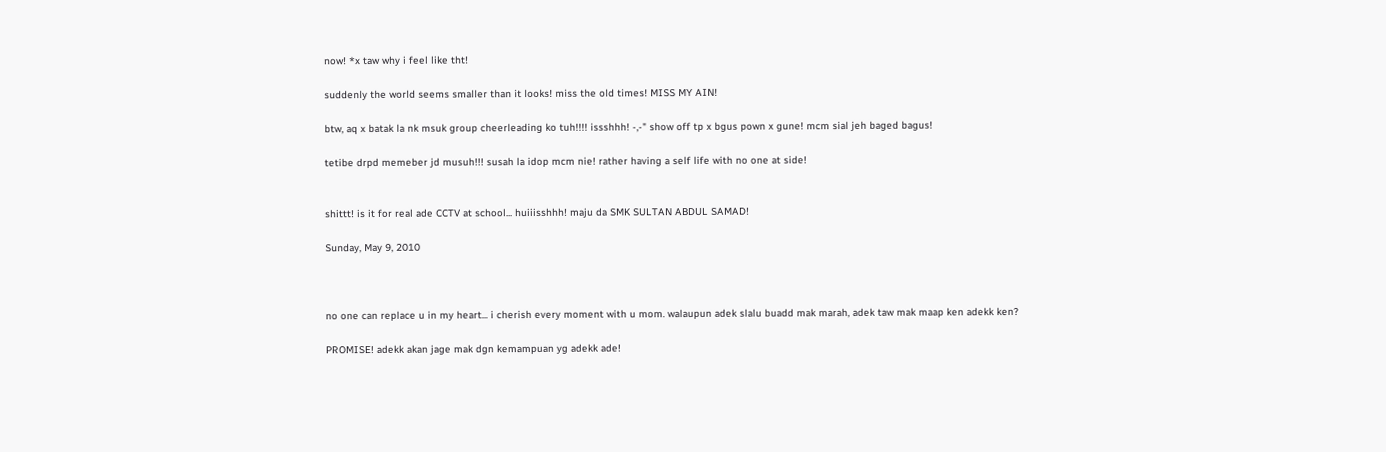now! *x taw why i feel like tht!

suddenly the world seems smaller than it looks! miss the old times! MISS MY AIN!

btw, aq x batak la nk msuk group cheerleading ko tuh!!!! issshhh! -,-" show off tp x bgus pown x gune! mcm sial jeh baged bagus!

tetibe drpd memeber jd musuh!!! susah la idop mcm nie! rather having a self life with no one at side!


shittt! is it for real ade CCTV at school... huiiisshhh! maju da SMK SULTAN ABDUL SAMAD!

Sunday, May 9, 2010



no one can replace u in my heart... i cherish every moment with u mom. walaupun adek slalu buadd mak marah, adek taw mak maap ken adekk ken?

PROMISE! adekk akan jage mak dgn kemampuan yg adekk ade!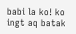babi la ko! ko ingt aq batak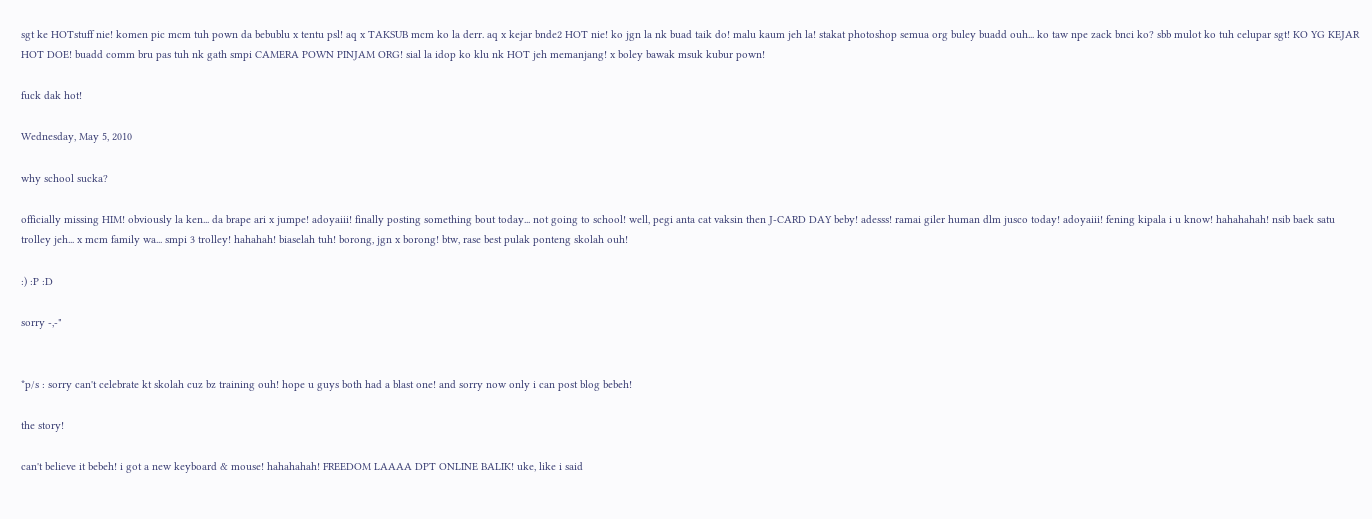sgt ke HOTstuff nie! komen pic mcm tuh pown da bebublu x tentu psl! aq x TAKSUB mcm ko la derr. aq x kejar bnde2 HOT nie! ko jgn la nk buad taik do! malu kaum jeh la! stakat photoshop semua org buley buadd ouh... ko taw npe zack bnci ko? sbb mulot ko tuh celupar sgt! KO YG KEJAR HOT DOE! buadd comm bru pas tuh nk gath smpi CAMERA POWN PINJAM ORG! sial la idop ko klu nk HOT jeh memanjang! x boley bawak msuk kubur pown!

fuck dak hot!

Wednesday, May 5, 2010

why school sucka?

officially missing HIM! obviously la ken... da brape ari x jumpe! adoyaiii! finally posting something bout today... not going to school! well, pegi anta cat vaksin then J-CARD DAY beby! adesss! ramai giler human dlm jusco today! adoyaiii! fening kipala i u know! hahahahah! nsib baek satu trolley jeh... x mcm family wa... smpi 3 trolley! hahahah! biaselah tuh! borong, jgn x borong! btw, rase best pulak ponteng skolah ouh!

:) :P :D

sorry -,-"


*p/s : sorry can't celebrate kt skolah cuz bz training ouh! hope u guys both had a blast one! and sorry now only i can post blog bebeh!

the story!

can't believe it bebeh! i got a new keyboard & mouse! hahahahah! FREEDOM LAAAA DPT ONLINE BALIK! uke, like i said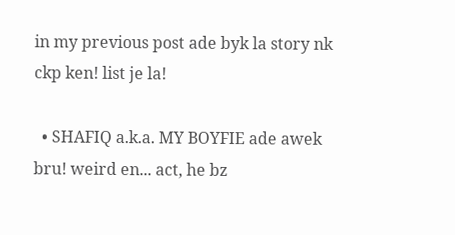in my previous post ade byk la story nk ckp ken! list je la!

  • SHAFIQ a.k.a. MY BOYFIE ade awek bru! weird en... act, he bz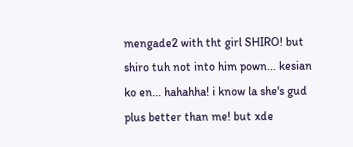mengade2 with tht girl SHIRO! but shiro tuh not into him pown... kesian ko en... hahahha! i know la she's gud plus better than me! but xde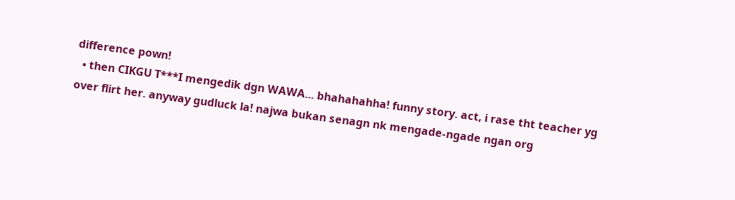difference pown!
  • then CIKGU T***I mengedik dgn WAWA... bhahahahha! funny story. act, i rase tht teacher yg over flirt her. anyway gudluck la! najwa bukan senagn nk mengade-ngade ngan org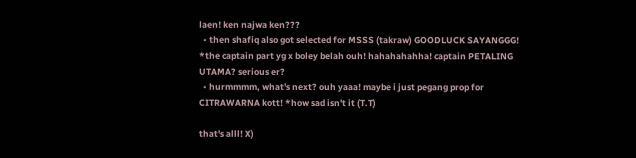laen! ken najwa ken???
  • then shafiq also got selected for MSSS (takraw) GOODLUCK SAYANGGG! *the captain part yg x boley belah ouh! hahahahahha! captain PETALING UTAMA? serious er?
  • hurmmmm, what's next? ouh yaaa! maybe i just pegang prop for CITRAWARNA kott! *how sad isn't it (T.T)

that's alll! X)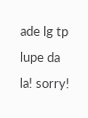ade lg tp lupe da la! sorry!